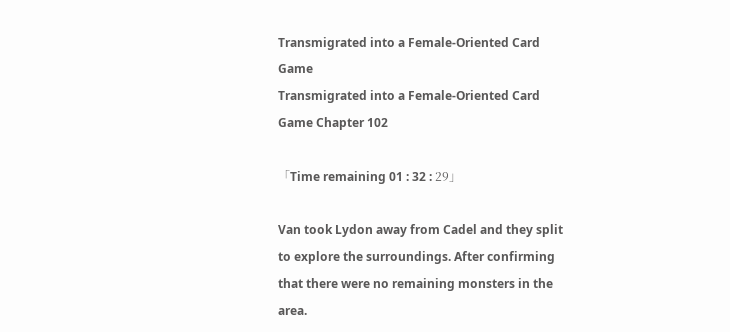Transmigrated into a Female-Oriented Card Game
Transmigrated into a Female-Oriented Card Game Chapter 102

「Time remaining 01 : 32 : 29」

Van took Lydon away from Cadel and they split to explore the surroundings. After confirming that there were no remaining monsters in the area.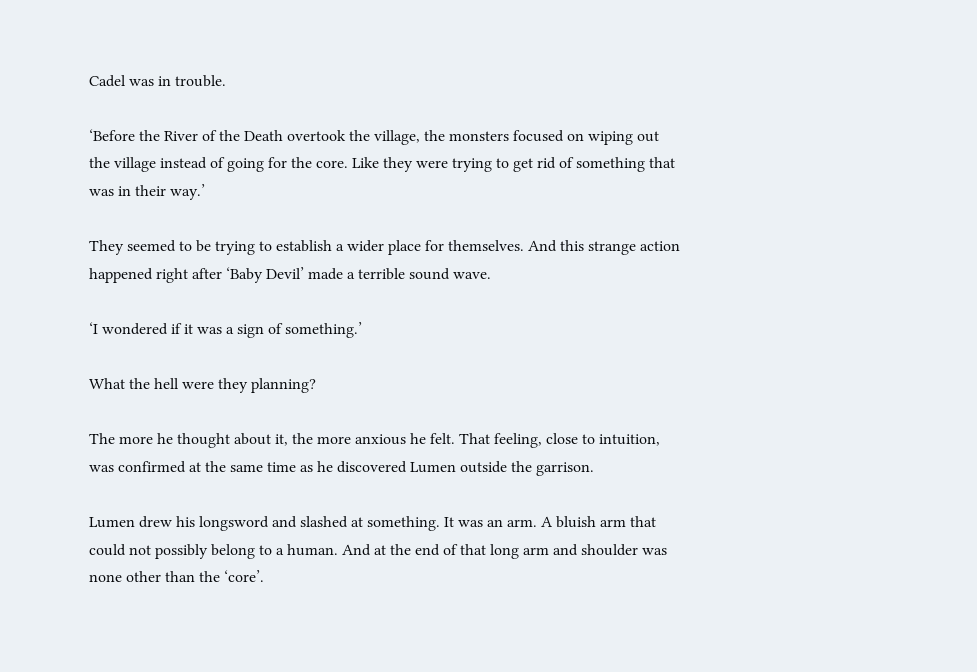Cadel was in trouble.

‘Before the River of the Death overtook the village, the monsters focused on wiping out the village instead of going for the core. Like they were trying to get rid of something that was in their way.’

They seemed to be trying to establish a wider place for themselves. And this strange action happened right after ‘Baby Devil’ made a terrible sound wave.

‘I wondered if it was a sign of something.’

What the hell were they planning?

The more he thought about it, the more anxious he felt. That feeling, close to intuition, was confirmed at the same time as he discovered Lumen outside the garrison.

Lumen drew his longsword and slashed at something. It was an arm. A bluish arm that could not possibly belong to a human. And at the end of that long arm and shoulder was none other than the ‘core’.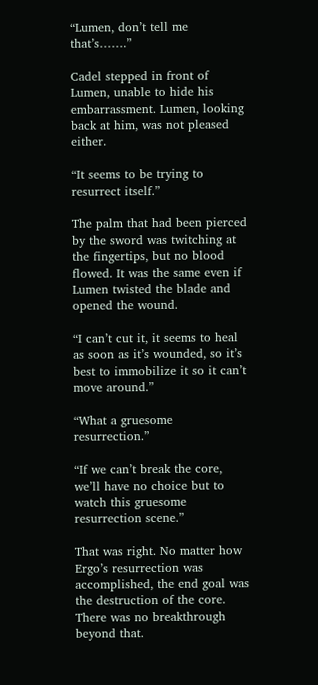“Lumen, don’t tell me that’s…….”

Cadel stepped in front of Lumen, unable to hide his embarrassment. Lumen, looking back at him, was not pleased either.

“It seems to be trying to resurrect itself.”

The palm that had been pierced by the sword was twitching at the fingertips, but no blood flowed. It was the same even if Lumen twisted the blade and opened the wound.

“I can’t cut it, it seems to heal as soon as it’s wounded, so it’s best to immobilize it so it can’t move around.”

“What a gruesome resurrection.”

“If we can’t break the core, we’ll have no choice but to watch this gruesome resurrection scene.”

That was right. No matter how Ergo’s resurrection was accomplished, the end goal was the destruction of the core. There was no breakthrough beyond that.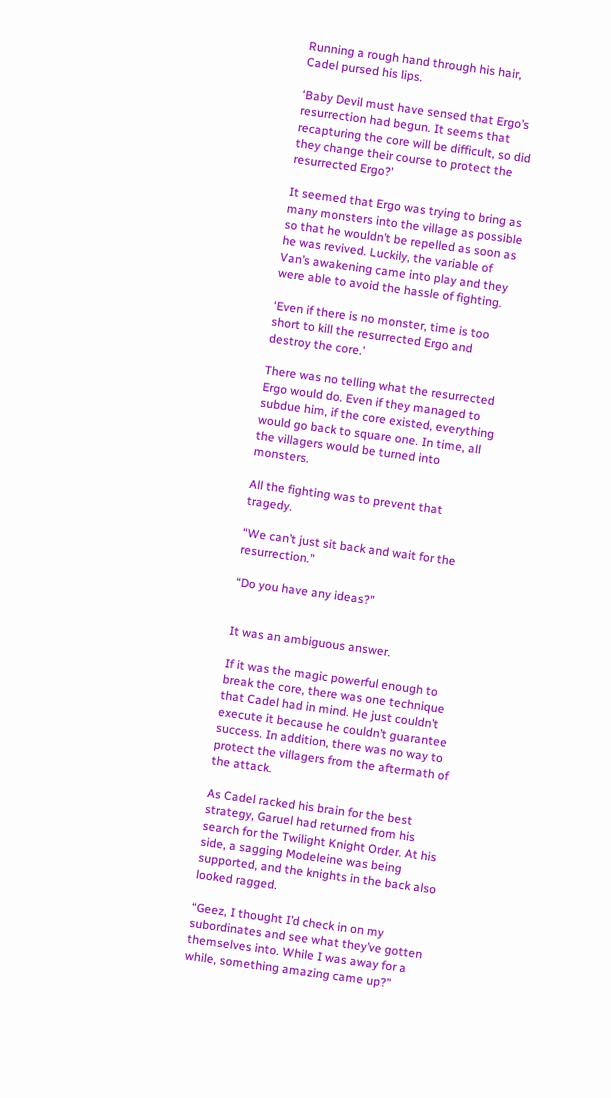Running a rough hand through his hair, Cadel pursed his lips.

‘Baby Devil must have sensed that Ergo’s resurrection had begun. It seems that recapturing the core will be difficult, so did they change their course to protect the resurrected Ergo?’

It seemed that Ergo was trying to bring as many monsters into the village as possible so that he wouldn’t be repelled as soon as he was revived. Luckily, the variable of Van’s awakening came into play and they were able to avoid the hassle of fighting.

‘Even if there is no monster, time is too short to kill the resurrected Ergo and destroy the core.’

There was no telling what the resurrected Ergo would do. Even if they managed to subdue him, if the core existed, everything would go back to square one. In time, all the villagers would be turned into monsters.

All the fighting was to prevent that tragedy.

“We can’t just sit back and wait for the resurrection.”

“Do you have any ideas?”


It was an ambiguous answer.

If it was the magic powerful enough to break the core, there was one technique that Cadel had in mind. He just couldn’t execute it because he couldn’t guarantee success. In addition, there was no way to protect the villagers from the aftermath of the attack.

As Cadel racked his brain for the best strategy, Garuel had returned from his search for the Twilight Knight Order. At his side, a sagging Modeleine was being supported, and the knights in the back also looked ragged.

“Geez, I thought I’d check in on my subordinates and see what they’ve gotten themselves into. While I was away for a while, something amazing came up?”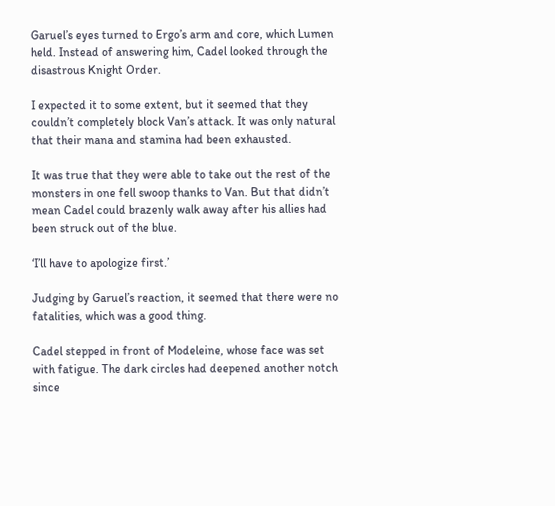Garuel’s eyes turned to Ergo’s arm and core, which Lumen held. Instead of answering him, Cadel looked through the disastrous Knight Order.

I expected it to some extent, but it seemed that they couldn’t completely block Van’s attack. It was only natural that their mana and stamina had been exhausted.

It was true that they were able to take out the rest of the monsters in one fell swoop thanks to Van. But that didn’t mean Cadel could brazenly walk away after his allies had been struck out of the blue.

‘I’ll have to apologize first.’

Judging by Garuel’s reaction, it seemed that there were no fatalities, which was a good thing.

Cadel stepped in front of Modeleine, whose face was set with fatigue. The dark circles had deepened another notch since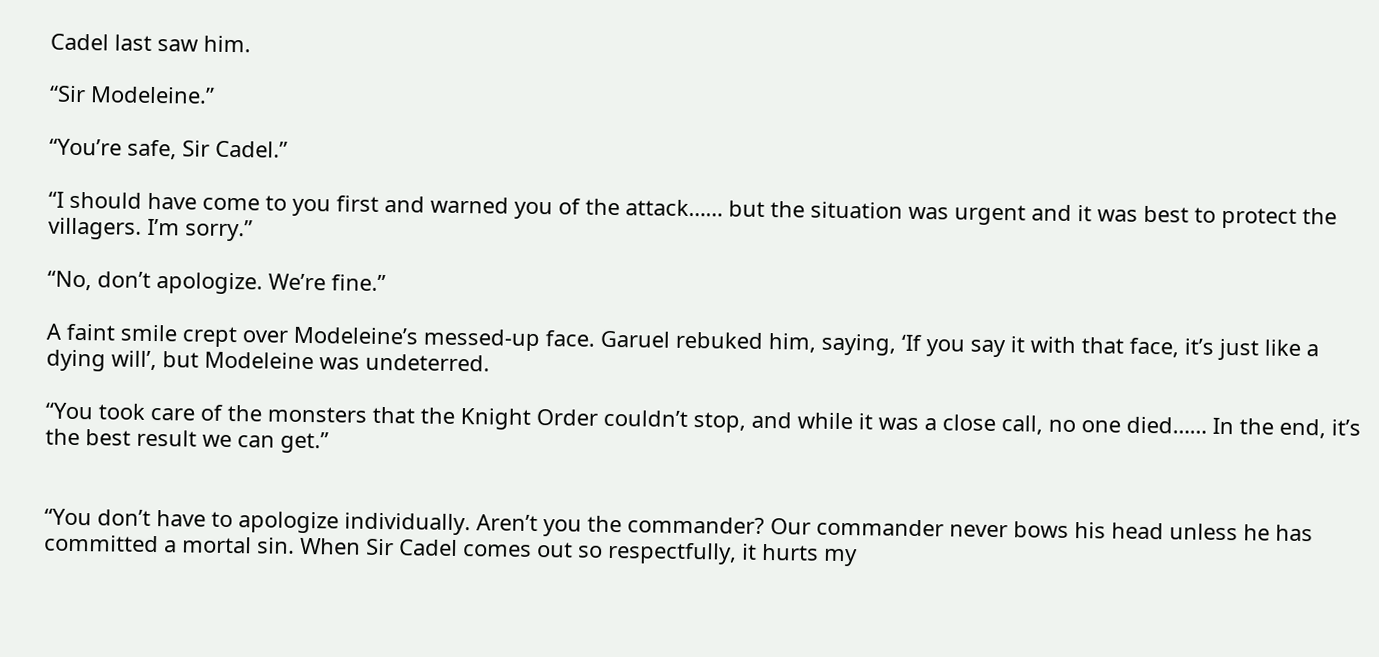Cadel last saw him.

“Sir Modeleine.”

“You’re safe, Sir Cadel.”

“I should have come to you first and warned you of the attack…… but the situation was urgent and it was best to protect the villagers. I’m sorry.”

“No, don’t apologize. We’re fine.”

A faint smile crept over Modeleine’s messed-up face. Garuel rebuked him, saying, ‘If you say it with that face, it’s just like a dying will’, but Modeleine was undeterred.

“You took care of the monsters that the Knight Order couldn’t stop, and while it was a close call, no one died…… In the end, it’s the best result we can get.”


“You don’t have to apologize individually. Aren’t you the commander? Our commander never bows his head unless he has committed a mortal sin. When Sir Cadel comes out so respectfully, it hurts my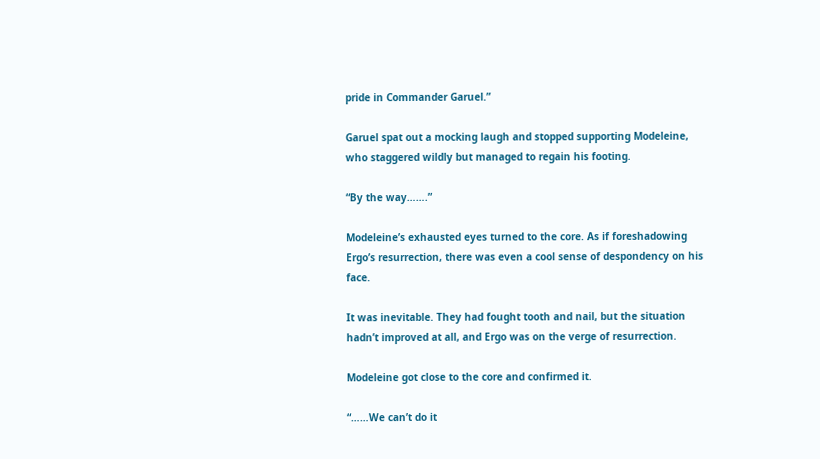pride in Commander Garuel.”

Garuel spat out a mocking laugh and stopped supporting Modeleine, who staggered wildly but managed to regain his footing.

“By the way…….”

Modeleine’s exhausted eyes turned to the core. As if foreshadowing Ergo’s resurrection, there was even a cool sense of despondency on his face.

It was inevitable. They had fought tooth and nail, but the situation hadn’t improved at all, and Ergo was on the verge of resurrection.

Modeleine got close to the core and confirmed it.

“……We can’t do it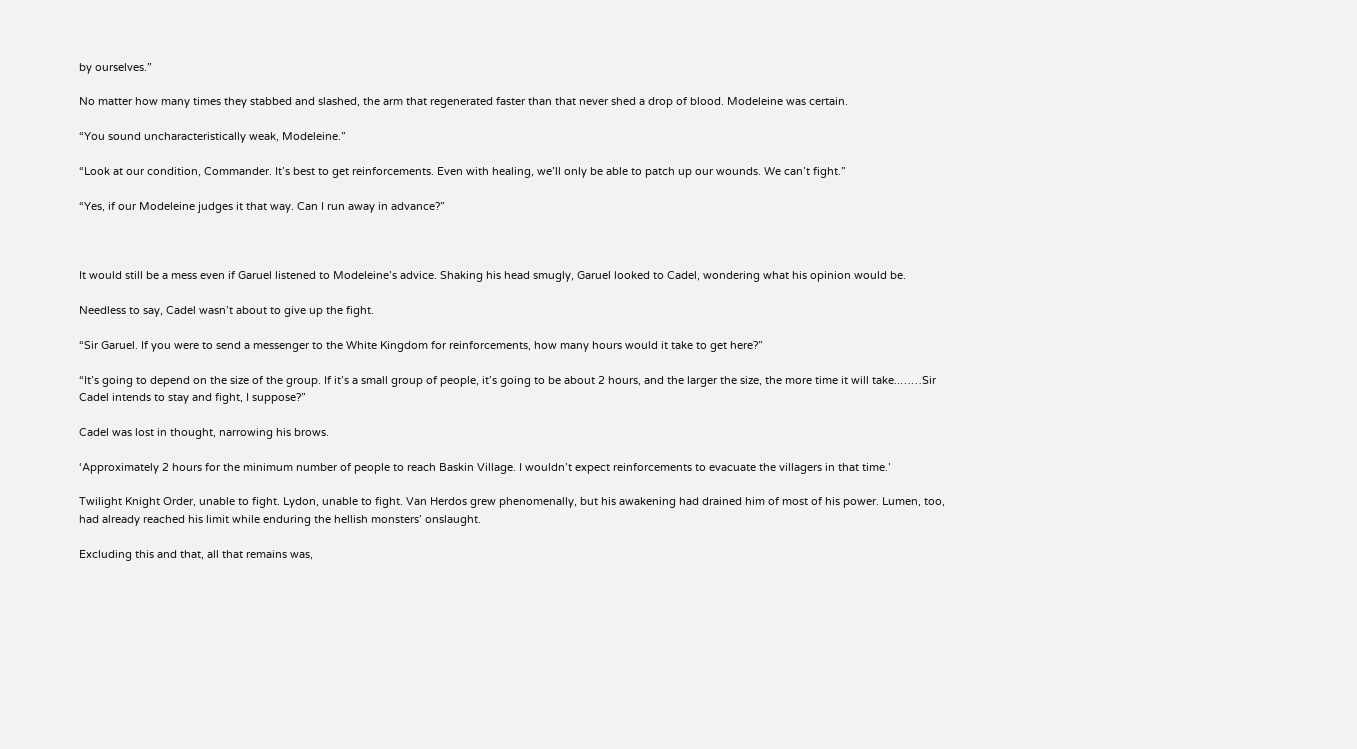by ourselves.”

No matter how many times they stabbed and slashed, the arm that regenerated faster than that never shed a drop of blood. Modeleine was certain.

“You sound uncharacteristically weak, Modeleine.”

“Look at our condition, Commander. It’s best to get reinforcements. Even with healing, we’ll only be able to patch up our wounds. We can’t fight.”

“Yes, if our Modeleine judges it that way. Can I run away in advance?”



It would still be a mess even if Garuel listened to Modeleine’s advice. Shaking his head smugly, Garuel looked to Cadel, wondering what his opinion would be.

Needless to say, Cadel wasn’t about to give up the fight.

“Sir Garuel. If you were to send a messenger to the White Kingdom for reinforcements, how many hours would it take to get here?”

“It’s going to depend on the size of the group. If it’s a small group of people, it’s going to be about 2 hours, and the larger the size, the more time it will take..……Sir Cadel intends to stay and fight, I suppose?”

Cadel was lost in thought, narrowing his brows.

‘Approximately 2 hours for the minimum number of people to reach Baskin Village. I wouldn’t expect reinforcements to evacuate the villagers in that time.’

Twilight Knight Order, unable to fight. Lydon, unable to fight. Van Herdos grew phenomenally, but his awakening had drained him of most of his power. Lumen, too, had already reached his limit while enduring the hellish monsters’ onslaught.

Excluding this and that, all that remains was,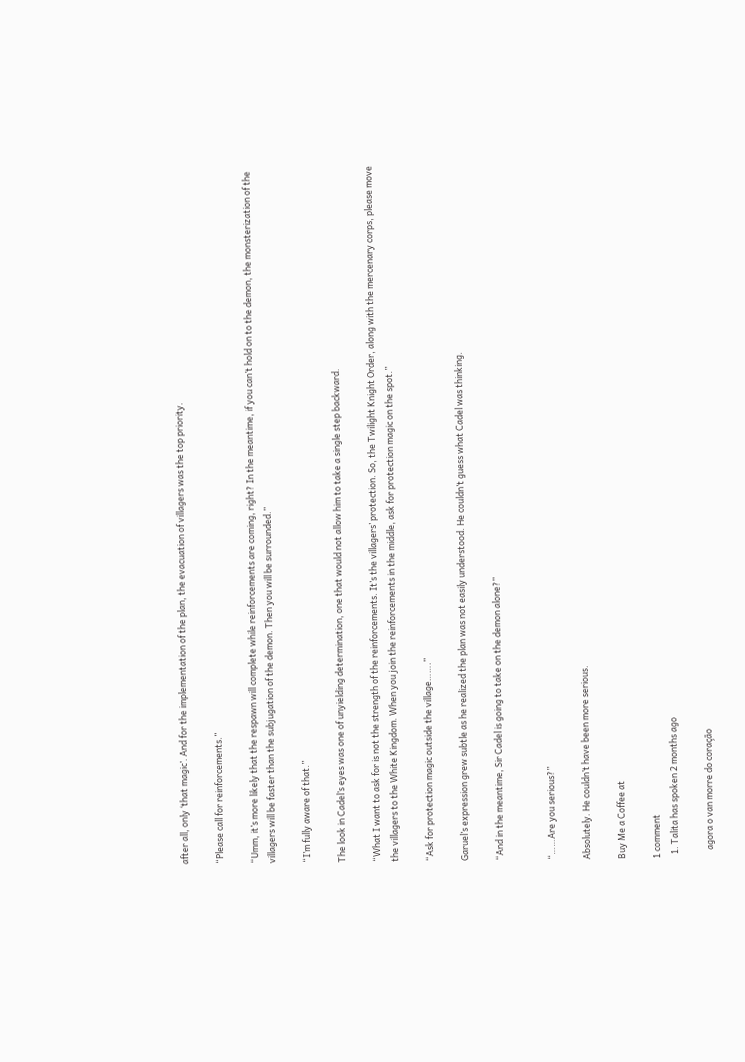after all, only ‘that magic’. And for the implementation of the plan, the evacuation of villagers was the top priority.

“Please call for reinforcements.”

“Umm, it’s more likely that the respawn will complete while reinforcements are coming, right? In the meantime, if you can’t hold on to the demon, the monsterization of the villagers will be faster than the subjugation of the demon. Then you will be surrounded.”

“I’m fully aware of that.”

The look in Cadel’s eyes was one of unyielding determination, one that would not allow him to take a single step backward.

“What I want to ask for is not the strength of the reinforcements. It’s the villagers’ protection. So, the Twilight Knight Order, along with the mercenary corps, please move the villagers to the White Kingdom. When you join the reinforcements in the middle, ask for protection magic on the spot.”

“Ask for protection magic outside the village…….”

Garuel’s expression grew subtle as he realized the plan was not easily understood. He couldn’t guess what Cadel was thinking.

“And in the meantime, Sir Cadel is going to take on the demon alone?”


“……Are you serious?”

Absolutely. He couldn’t have been more serious.

Buy Me a Coffee at

1 comment
  1. Talita has spoken 2 months ago

    agora o van morre do coração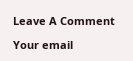Leave A Comment

Your email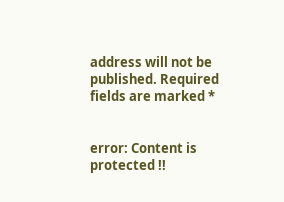address will not be published. Required fields are marked *


error: Content is protected !!